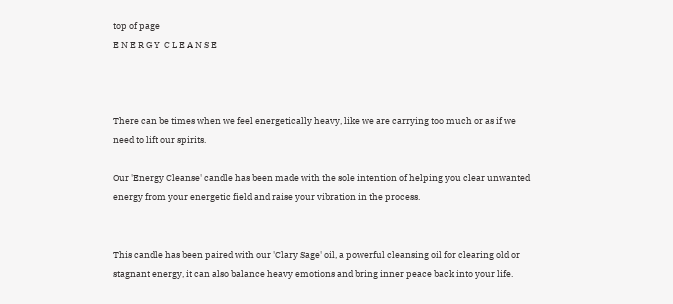top of page
E N E R G Y  C L E A N S E



There can be times when we feel energetically heavy, like we are carrying too much or as if we need to lift our spirits.

Our 'Energy Cleanse' candle has been made with the sole intention of helping you clear unwanted energy from your energetic field and raise your vibration in the process.


This candle has been paired with our 'Clary Sage' oil, a powerful cleansing oil for clearing old or stagnant energy, it can also balance heavy emotions and bring inner peace back into your life.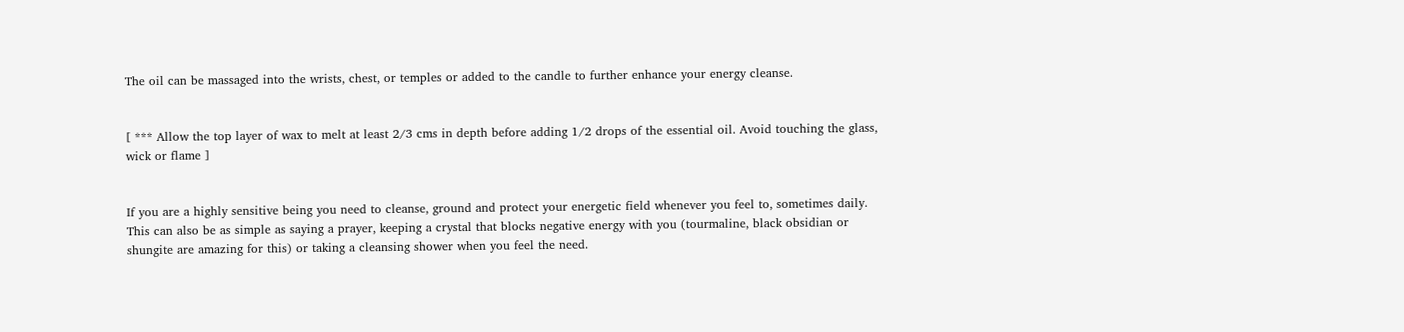The oil can be massaged into the wrists, chest, or temples or added to the candle to further enhance your energy cleanse.


[ *** Allow the top layer of wax to melt at least 2/3 cms in depth before adding 1/2 drops of the essential oil. Avoid touching the glass, wick or flame ]


If you are a highly sensitive being you need to cleanse, ground and protect your energetic field whenever you feel to, sometimes daily. This can also be as simple as saying a prayer, keeping a crystal that blocks negative energy with you (tourmaline, black obsidian or shungite are amazing for this) or taking a cleansing shower when you feel the need.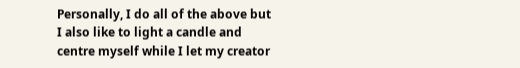Personally, I do all of the above but I also like to light a candle and centre myself while I let my creator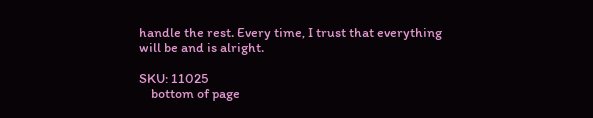handle the rest. Every time, I trust that everything will be and is alright.

SKU: 11025
    bottom of page